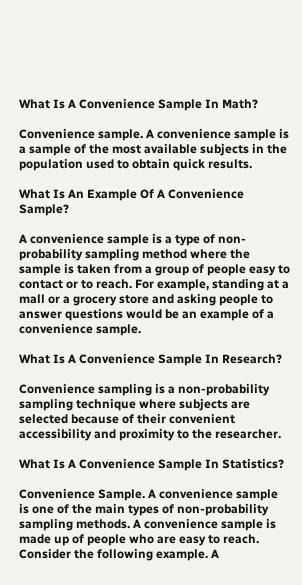What Is A Convenience Sample In Math?

Convenience sample. A convenience sample is a sample of the most available subjects in the population used to obtain quick results.

What Is An Example Of A Convenience Sample?

A convenience sample is a type of non-probability sampling method where the sample is taken from a group of people easy to contact or to reach. For example, standing at a mall or a grocery store and asking people to answer questions would be an example of a convenience sample.

What Is A Convenience Sample In Research?

Convenience sampling is a non-probability sampling technique where subjects are selected because of their convenient accessibility and proximity to the researcher.

What Is A Convenience Sample In Statistics?

Convenience Sample. A convenience sample is one of the main types of non-probability sampling methods. A convenience sample is made up of people who are easy to reach. Consider the following example. A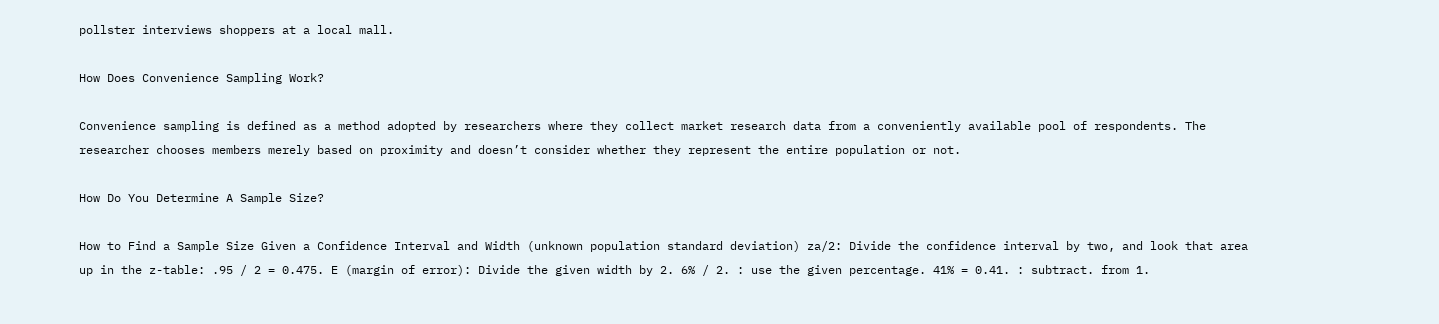pollster interviews shoppers at a local mall.

How Does Convenience Sampling Work?

Convenience sampling is defined as a method adopted by researchers where they collect market research data from a conveniently available pool of respondents. The researcher chooses members merely based on proximity and doesn’t consider whether they represent the entire population or not.

How Do You Determine A Sample Size?

How to Find a Sample Size Given a Confidence Interval and Width (unknown population standard deviation) za/2: Divide the confidence interval by two, and look that area up in the z-table: .95 / 2 = 0.475. E (margin of error): Divide the given width by 2. 6% / 2. : use the given percentage. 41% = 0.41. : subtract. from 1.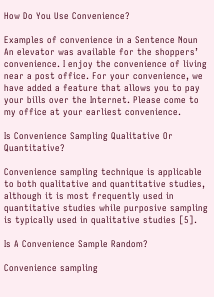How Do You Use Convenience?

Examples of convenience in a Sentence Noun An elevator was available for the shoppers’ convenience. I enjoy the convenience of living near a post office. For your convenience, we have added a feature that allows you to pay your bills over the Internet. Please come to my office at your earliest convenience.

Is Convenience Sampling Qualitative Or Quantitative?

Convenience sampling technique is applicable to both qualitative and quantitative studies, although it is most frequently used in quantitative studies while purposive sampling is typically used in qualitative studies [5].

Is A Convenience Sample Random?

Convenience sampling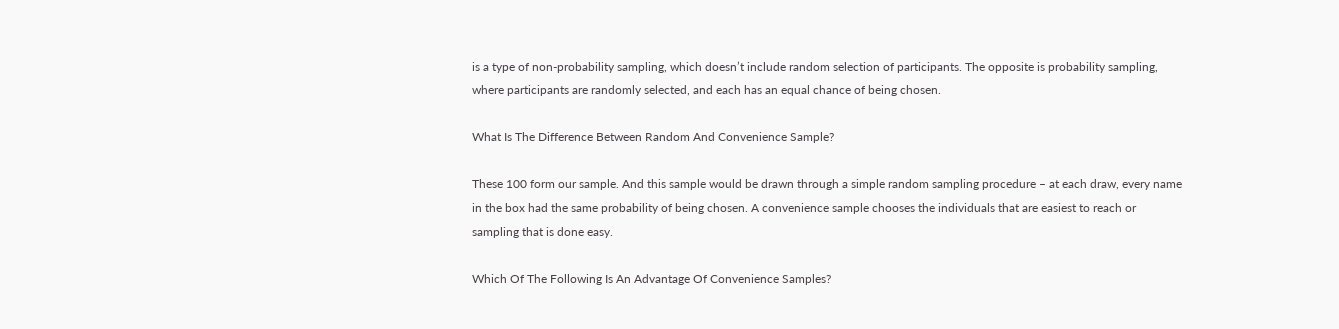is a type of non-probability sampling, which doesn’t include random selection of participants. The opposite is probability sampling, where participants are randomly selected, and each has an equal chance of being chosen.

What Is The Difference Between Random And Convenience Sample?

These 100 form our sample. And this sample would be drawn through a simple random sampling procedure – at each draw, every name in the box had the same probability of being chosen. A convenience sample chooses the individuals that are easiest to reach or sampling that is done easy.

Which Of The Following Is An Advantage Of Convenience Samples?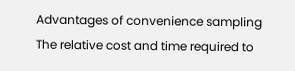Advantages of convenience sampling The relative cost and time required to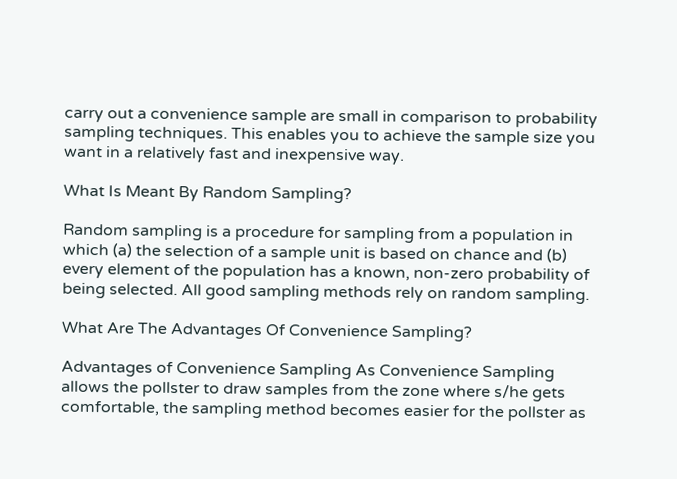carry out a convenience sample are small in comparison to probability sampling techniques. This enables you to achieve the sample size you want in a relatively fast and inexpensive way.

What Is Meant By Random Sampling?

Random sampling is a procedure for sampling from a population in which (a) the selection of a sample unit is based on chance and (b) every element of the population has a known, non-zero probability of being selected. All good sampling methods rely on random sampling.

What Are The Advantages Of Convenience Sampling?

Advantages of Convenience Sampling As Convenience Sampling allows the pollster to draw samples from the zone where s/he gets comfortable, the sampling method becomes easier for the pollster as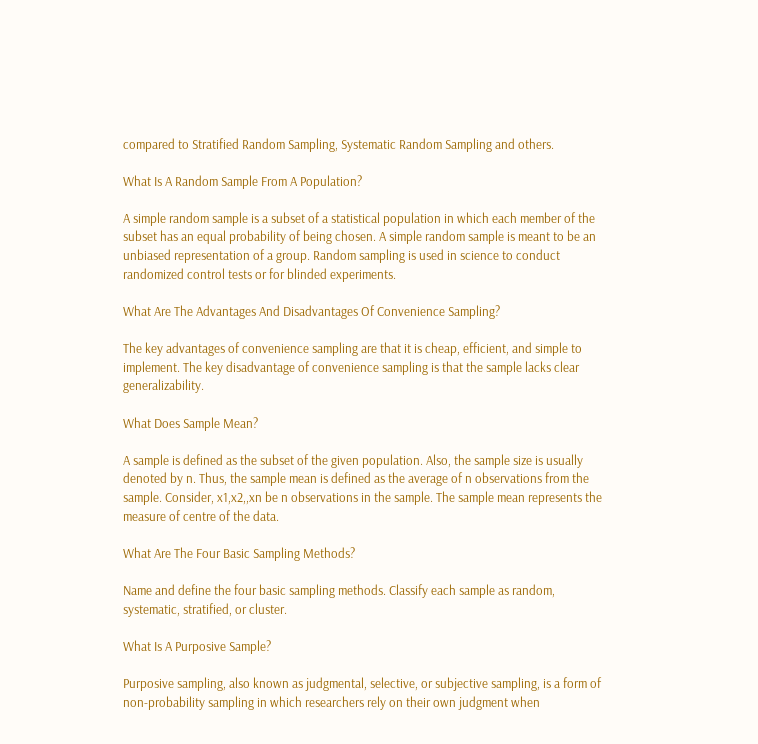compared to Stratified Random Sampling, Systematic Random Sampling and others.

What Is A Random Sample From A Population?

A simple random sample is a subset of a statistical population in which each member of the subset has an equal probability of being chosen. A simple random sample is meant to be an unbiased representation of a group. Random sampling is used in science to conduct randomized control tests or for blinded experiments.

What Are The Advantages And Disadvantages Of Convenience Sampling?

The key advantages of convenience sampling are that it is cheap, efficient, and simple to implement. The key disadvantage of convenience sampling is that the sample lacks clear generalizability.

What Does Sample Mean?

A sample is defined as the subset of the given population. Also, the sample size is usually denoted by n. Thus, the sample mean is defined as the average of n observations from the sample. Consider, x1,x2,,xn be n observations in the sample. The sample mean represents the measure of centre of the data.

What Are The Four Basic Sampling Methods?

Name and define the four basic sampling methods. Classify each sample as random, systematic, stratified, or cluster.

What Is A Purposive Sample?

Purposive sampling, also known as judgmental, selective, or subjective sampling, is a form of non-probability sampling in which researchers rely on their own judgment when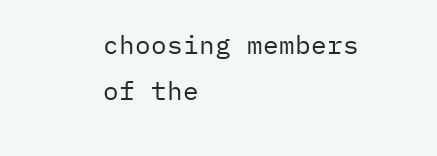choosing members of the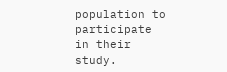population to participate in their study.